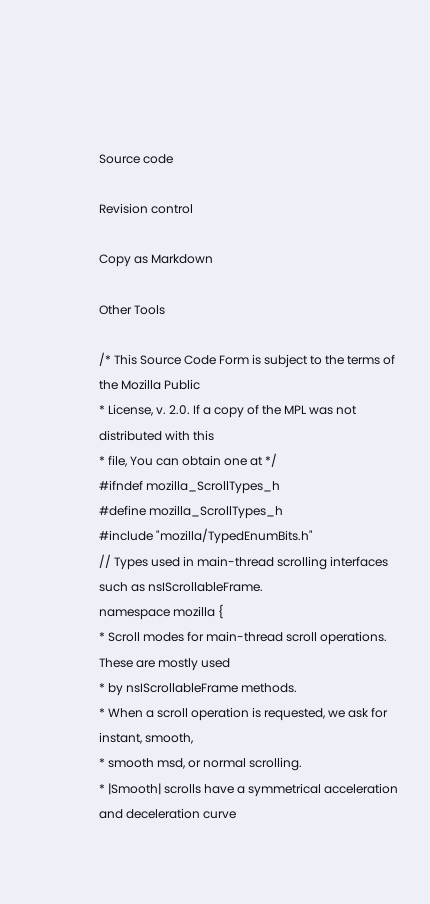Source code

Revision control

Copy as Markdown

Other Tools

/* This Source Code Form is subject to the terms of the Mozilla Public
* License, v. 2.0. If a copy of the MPL was not distributed with this
* file, You can obtain one at */
#ifndef mozilla_ScrollTypes_h
#define mozilla_ScrollTypes_h
#include "mozilla/TypedEnumBits.h"
// Types used in main-thread scrolling interfaces such as nsIScrollableFrame.
namespace mozilla {
* Scroll modes for main-thread scroll operations. These are mostly used
* by nsIScrollableFrame methods.
* When a scroll operation is requested, we ask for instant, smooth,
* smooth msd, or normal scrolling.
* |Smooth| scrolls have a symmetrical acceleration and deceleration curve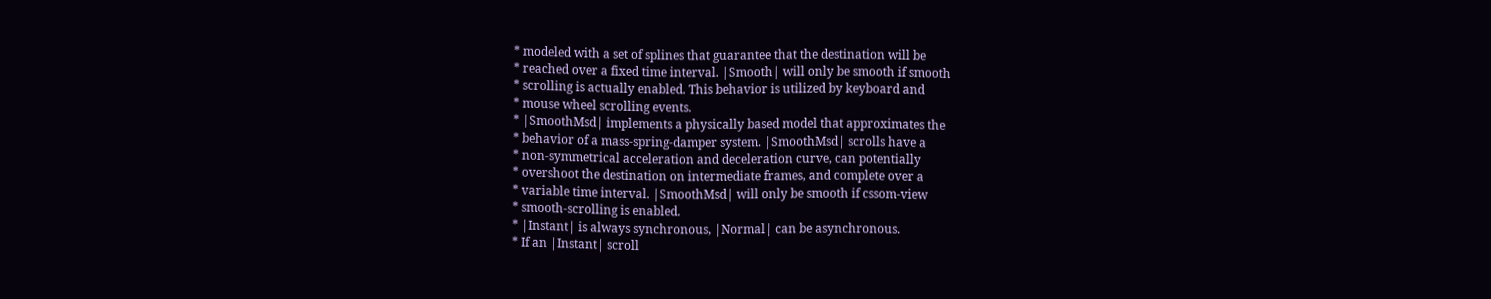* modeled with a set of splines that guarantee that the destination will be
* reached over a fixed time interval. |Smooth| will only be smooth if smooth
* scrolling is actually enabled. This behavior is utilized by keyboard and
* mouse wheel scrolling events.
* |SmoothMsd| implements a physically based model that approximates the
* behavior of a mass-spring-damper system. |SmoothMsd| scrolls have a
* non-symmetrical acceleration and deceleration curve, can potentially
* overshoot the destination on intermediate frames, and complete over a
* variable time interval. |SmoothMsd| will only be smooth if cssom-view
* smooth-scrolling is enabled.
* |Instant| is always synchronous, |Normal| can be asynchronous.
* If an |Instant| scroll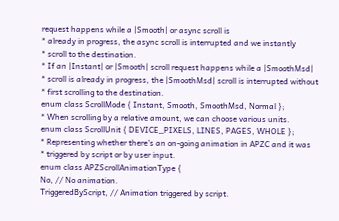request happens while a |Smooth| or async scroll is
* already in progress, the async scroll is interrupted and we instantly
* scroll to the destination.
* If an |Instant| or |Smooth| scroll request happens while a |SmoothMsd|
* scroll is already in progress, the |SmoothMsd| scroll is interrupted without
* first scrolling to the destination.
enum class ScrollMode { Instant, Smooth, SmoothMsd, Normal };
* When scrolling by a relative amount, we can choose various units.
enum class ScrollUnit { DEVICE_PIXELS, LINES, PAGES, WHOLE };
* Representing whether there's an on-going animation in APZC and it was
* triggered by script or by user input.
enum class APZScrollAnimationType {
No, // No animation.
TriggeredByScript, // Animation triggered by script.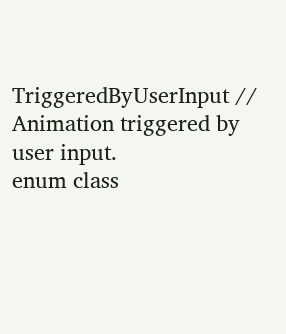TriggeredByUserInput // Animation triggered by user input.
enum class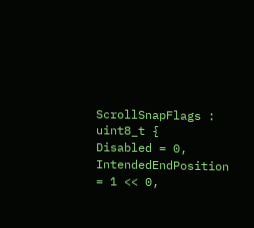ScrollSnapFlags : uint8_t {
Disabled = 0,
IntendedEndPosition = 1 << 0,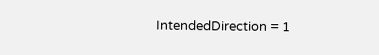IntendedDirection = 1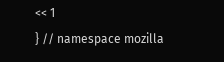<< 1
} // namespace mozilla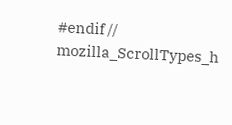#endif // mozilla_ScrollTypes_h